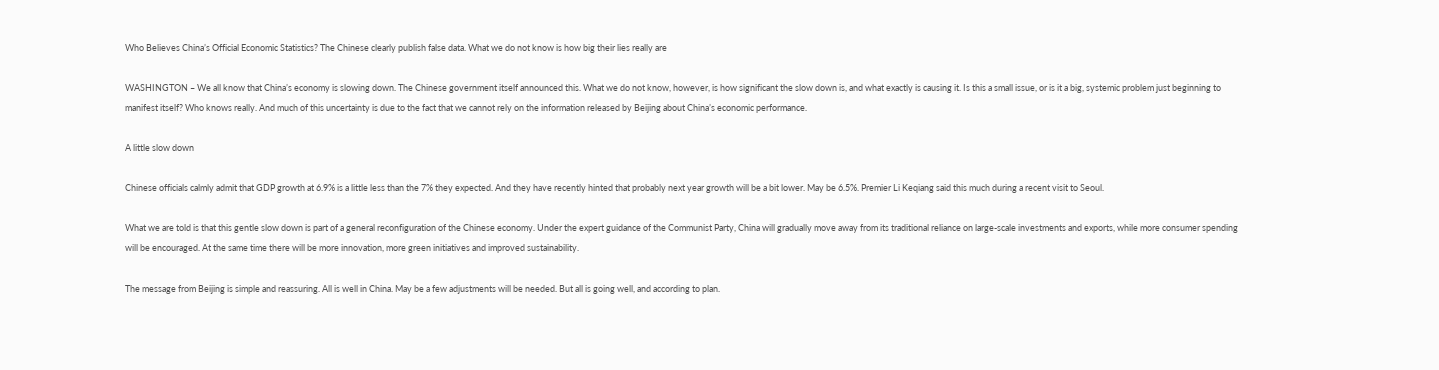Who Believes China’s Official Economic Statistics? The Chinese clearly publish false data. What we do not know is how big their lies really are

WASHINGTON – We all know that China’s economy is slowing down. The Chinese government itself announced this. What we do not know, however, is how significant the slow down is, and what exactly is causing it. Is this a small issue, or is it a big, systemic problem just beginning to manifest itself? Who knows really. And much of this uncertainty is due to the fact that we cannot rely on the information released by Beijing about China’s economic performance.

A little slow down

Chinese officials calmly admit that GDP growth at 6.9% is a little less than the 7% they expected. And they have recently hinted that probably next year growth will be a bit lower. May be 6.5%. Premier Li Keqiang said this much during a recent visit to Seoul.

What we are told is that this gentle slow down is part of a general reconfiguration of the Chinese economy. Under the expert guidance of the Communist Party, China will gradually move away from its traditional reliance on large-scale investments and exports, while more consumer spending will be encouraged. At the same time there will be more innovation, more green initiatives and improved sustainability.

The message from Beijing is simple and reassuring. All is well in China. May be a few adjustments will be needed. But all is going well, and according to plan.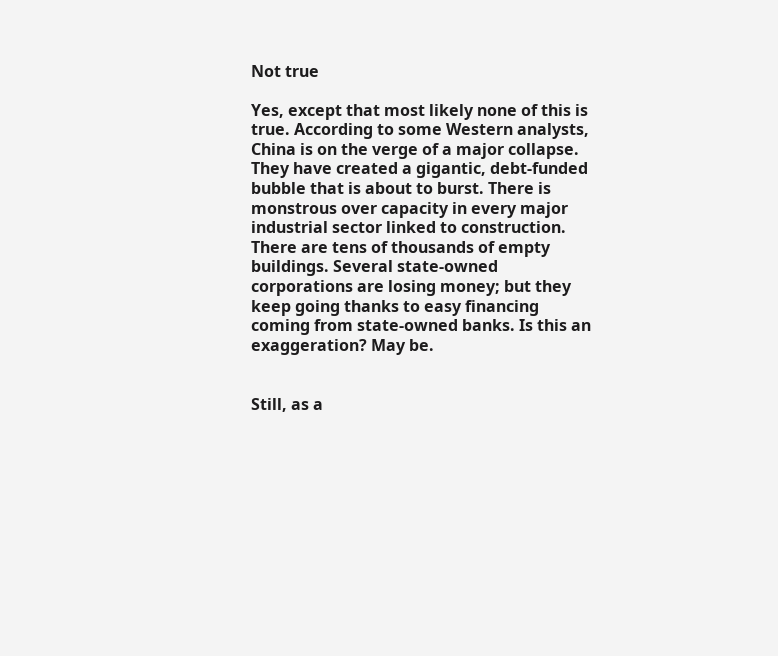Not true

Yes, except that most likely none of this is true. According to some Western analysts, China is on the verge of a major collapse. They have created a gigantic, debt-funded bubble that is about to burst. There is monstrous over capacity in every major industrial sector linked to construction. There are tens of thousands of empty buildings. Several state-owned corporations are losing money; but they keep going thanks to easy financing coming from state-owned banks. Is this an exaggeration? May be.


Still, as a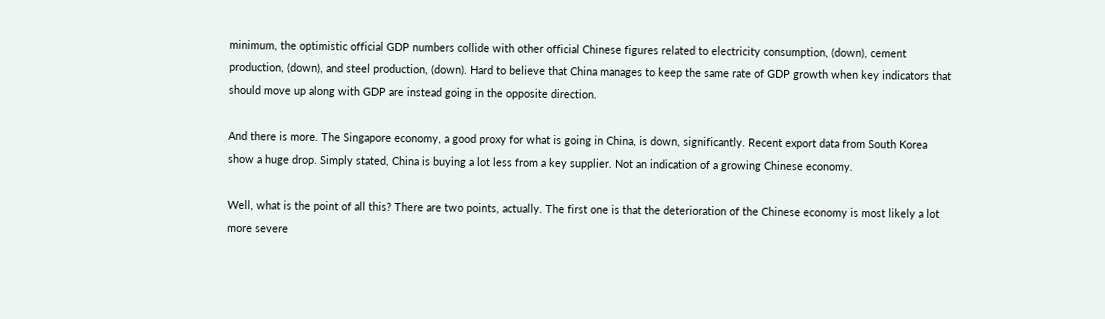minimum, the optimistic official GDP numbers collide with other official Chinese figures related to electricity consumption, (down), cement production, (down), and steel production, (down). Hard to believe that China manages to keep the same rate of GDP growth when key indicators that should move up along with GDP are instead going in the opposite direction.

And there is more. The Singapore economy, a good proxy for what is going in China, is down, significantly. Recent export data from South Korea show a huge drop. Simply stated, China is buying a lot less from a key supplier. Not an indication of a growing Chinese economy.

Well, what is the point of all this? There are two points, actually. The first one is that the deterioration of the Chinese economy is most likely a lot more severe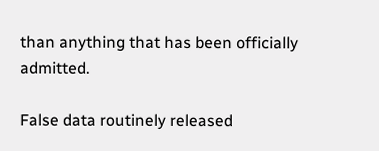than anything that has been officially admitted.

False data routinely released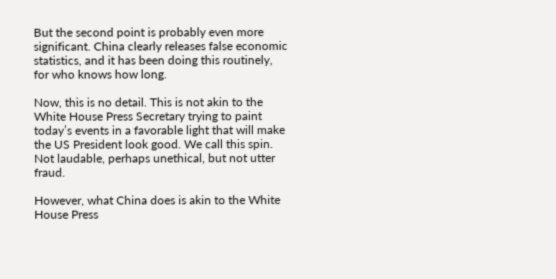But the second point is probably even more significant. China clearly releases false economic statistics, and it has been doing this routinely, for who knows how long.

Now, this is no detail. This is not akin to the White House Press Secretary trying to paint today’s events in a favorable light that will make the US President look good. We call this spin. Not laudable, perhaps unethical, but not utter fraud.

However, what China does is akin to the White House Press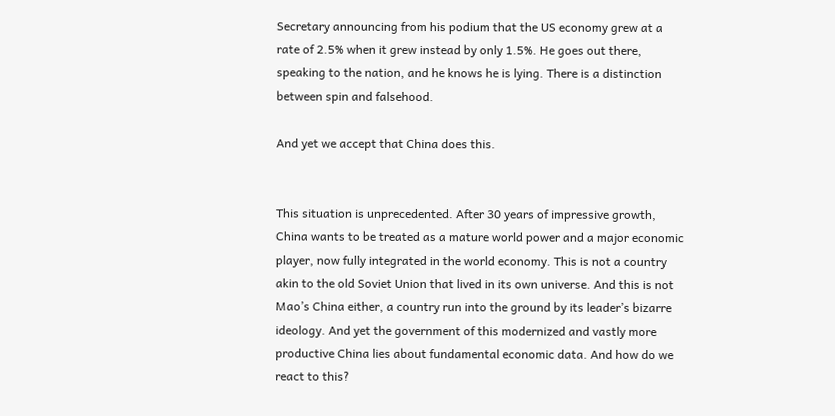Secretary announcing from his podium that the US economy grew at a rate of 2.5% when it grew instead by only 1.5%. He goes out there, speaking to the nation, and he knows he is lying. There is a distinction between spin and falsehood.

And yet we accept that China does this.


This situation is unprecedented. After 30 years of impressive growth, China wants to be treated as a mature world power and a major economic player, now fully integrated in the world economy. This is not a country akin to the old Soviet Union that lived in its own universe. And this is not Mao’s China either, a country run into the ground by its leader’s bizarre ideology. And yet the government of this modernized and vastly more productive China lies about fundamental economic data. And how do we react to this?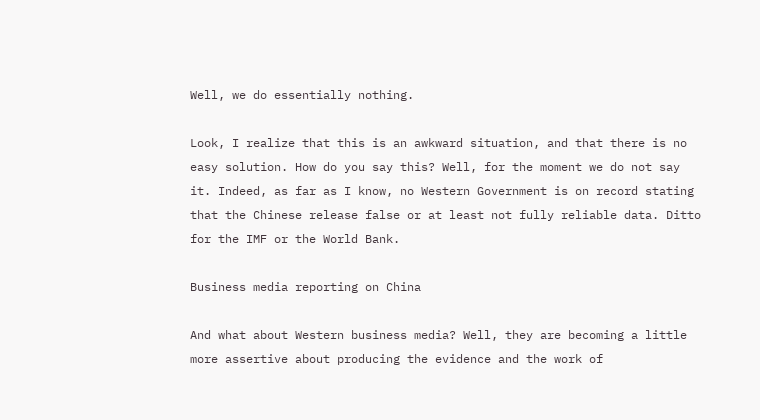Well, we do essentially nothing.

Look, I realize that this is an awkward situation, and that there is no easy solution. How do you say this? Well, for the moment we do not say it. Indeed, as far as I know, no Western Government is on record stating that the Chinese release false or at least not fully reliable data. Ditto for the IMF or the World Bank.

Business media reporting on China

And what about Western business media? Well, they are becoming a little more assertive about producing the evidence and the work of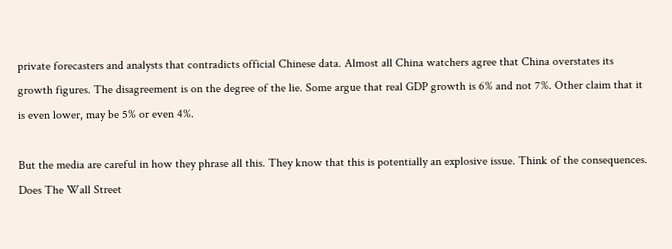private forecasters and analysts that contradicts official Chinese data. Almost all China watchers agree that China overstates its growth figures. The disagreement is on the degree of the lie. Some argue that real GDP growth is 6% and not 7%. Other claim that it is even lower, may be 5% or even 4%.

But the media are careful in how they phrase all this. They know that this is potentially an explosive issue. Think of the consequences. Does The Wall Street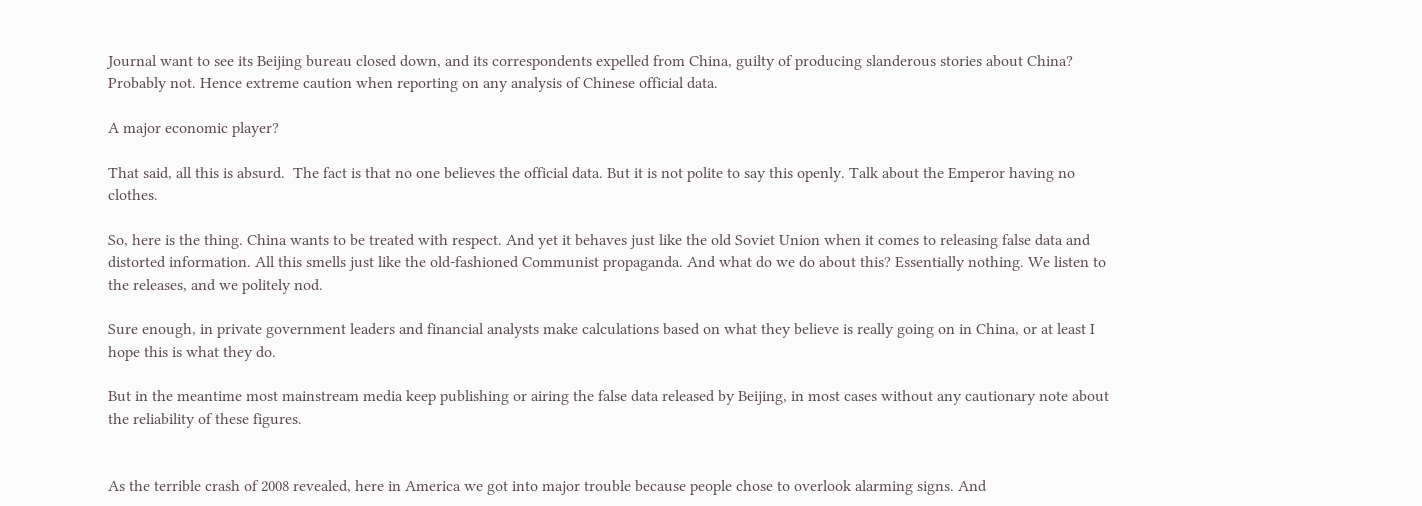Journal want to see its Beijing bureau closed down, and its correspondents expelled from China, guilty of producing slanderous stories about China? Probably not. Hence extreme caution when reporting on any analysis of Chinese official data.

A major economic player?

That said, all this is absurd.  The fact is that no one believes the official data. But it is not polite to say this openly. Talk about the Emperor having no clothes.

So, here is the thing. China wants to be treated with respect. And yet it behaves just like the old Soviet Union when it comes to releasing false data and distorted information. All this smells just like the old-fashioned Communist propaganda. And what do we do about this? Essentially nothing. We listen to the releases, and we politely nod.

Sure enough, in private government leaders and financial analysts make calculations based on what they believe is really going on in China, or at least I hope this is what they do.

But in the meantime most mainstream media keep publishing or airing the false data released by Beijing, in most cases without any cautionary note about the reliability of these figures.


As the terrible crash of 2008 revealed, here in America we got into major trouble because people chose to overlook alarming signs. And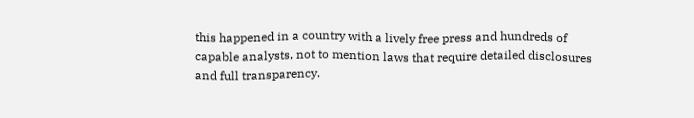this happened in a country with a lively free press and hundreds of capable analysts, not to mention laws that require detailed disclosures and full transparency.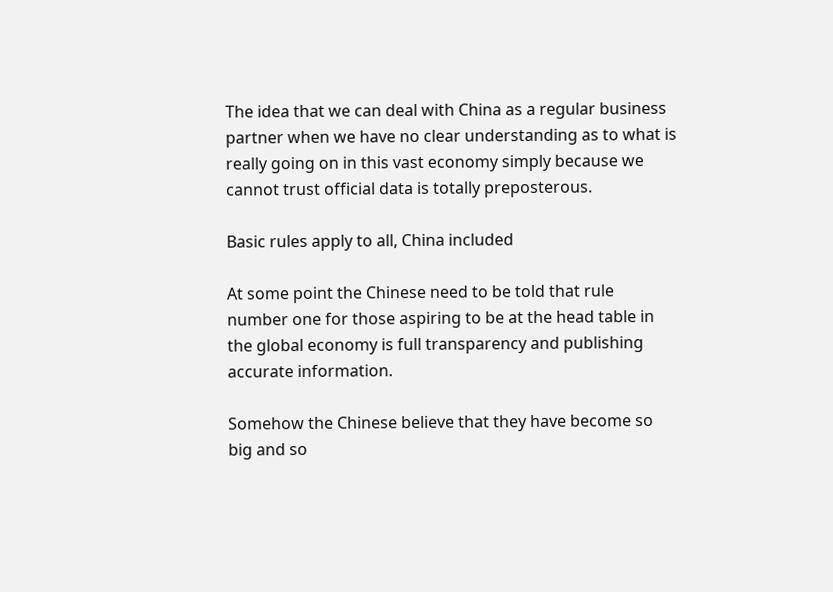The idea that we can deal with China as a regular business partner when we have no clear understanding as to what is really going on in this vast economy simply because we cannot trust official data is totally preposterous.

Basic rules apply to all, China included

At some point the Chinese need to be told that rule number one for those aspiring to be at the head table in the global economy is full transparency and publishing accurate information.

Somehow the Chinese believe that they have become so big and so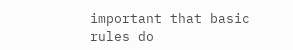important that basic rules do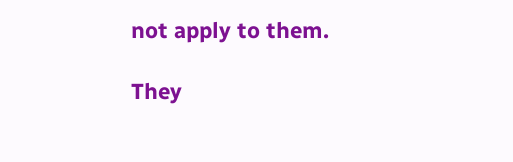not apply to them.

They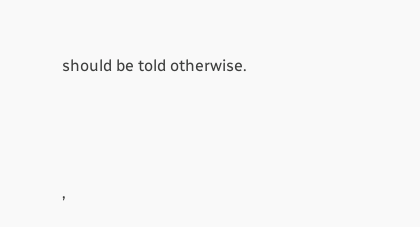should be told otherwise.




,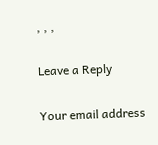, , ,

Leave a Reply

Your email address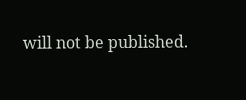will not be published.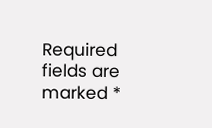Required fields are marked *